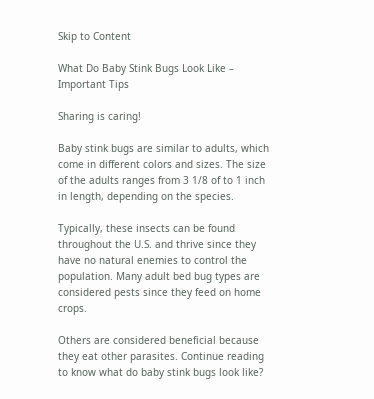Skip to Content

What Do Baby Stink Bugs Look Like – Important Tips

Sharing is caring!

Baby stink bugs are similar to adults, which come in different colors and sizes. The size of the adults ranges from 3 1/8 of to 1 inch in length, depending on the species.

Typically, these insects can be found throughout the U.S. and thrive since they have no natural enemies to control the population. Many adult bed bug types are considered pests since they feed on home crops.

Others are considered beneficial because they eat other parasites. Continue reading to know what do baby stink bugs look like?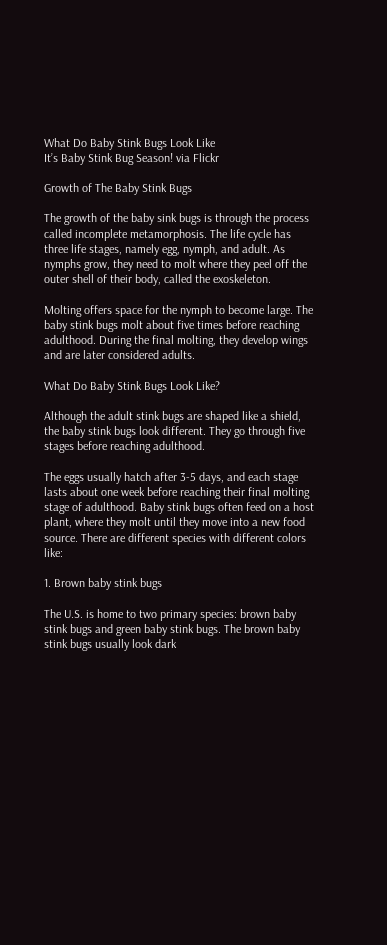What Do Baby Stink Bugs Look Like
It’s Baby Stink Bug Season! via Flickr

Growth of The Baby Stink Bugs

The growth of the baby sink bugs is through the process called incomplete metamorphosis. The life cycle has three life stages, namely egg, nymph, and adult. As nymphs grow, they need to molt where they peel off the outer shell of their body, called the exoskeleton.

Molting offers space for the nymph to become large. The baby stink bugs molt about five times before reaching adulthood. During the final molting, they develop wings and are later considered adults.

What Do Baby Stink Bugs Look Like?

Although the adult stink bugs are shaped like a shield, the baby stink bugs look different. They go through five stages before reaching adulthood.

The eggs usually hatch after 3-5 days, and each stage lasts about one week before reaching their final molting stage of adulthood. Baby stink bugs often feed on a host plant, where they molt until they move into a new food source. There are different species with different colors like:

1. Brown baby stink bugs

The U.S. is home to two primary species: brown baby stink bugs and green baby stink bugs. The brown baby stink bugs usually look dark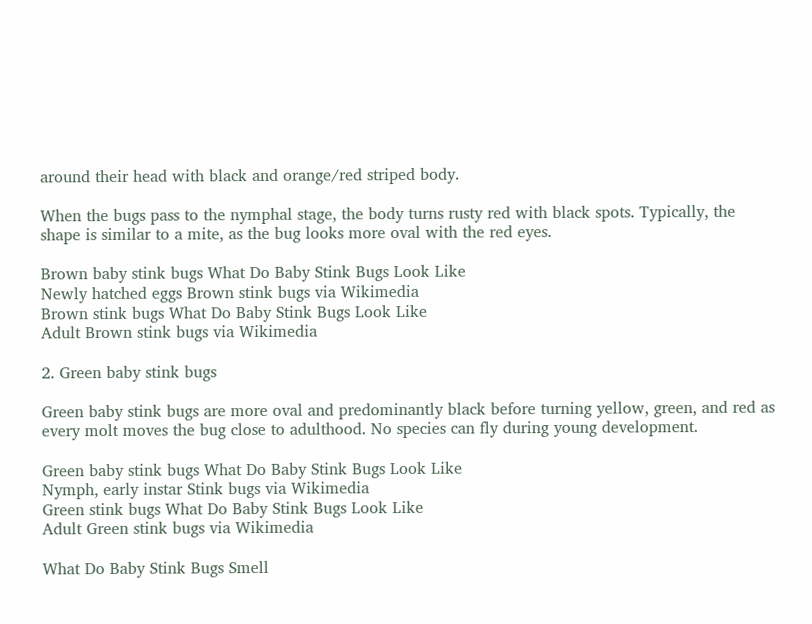around their head with black and orange/red striped body.

When the bugs pass to the nymphal stage, the body turns rusty red with black spots. Typically, the shape is similar to a mite, as the bug looks more oval with the red eyes.

Brown baby stink bugs What Do Baby Stink Bugs Look Like
Newly hatched eggs Brown stink bugs via Wikimedia
Brown stink bugs What Do Baby Stink Bugs Look Like
Adult Brown stink bugs via Wikimedia

2. Green baby stink bugs

Green baby stink bugs are more oval and predominantly black before turning yellow, green, and red as every molt moves the bug close to adulthood. No species can fly during young development.

Green baby stink bugs What Do Baby Stink Bugs Look Like
Nymph, early instar Stink bugs via Wikimedia
Green stink bugs What Do Baby Stink Bugs Look Like
Adult Green stink bugs via Wikimedia

What Do Baby Stink Bugs Smell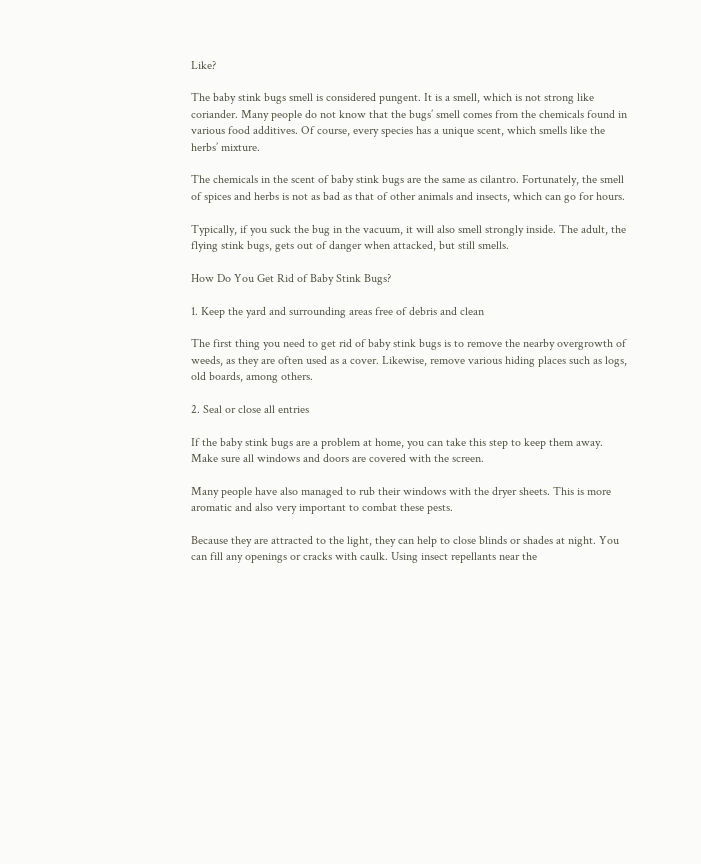Like?

The baby stink bugs smell is considered pungent. It is a smell, which is not strong like coriander. Many people do not know that the bugs’ smell comes from the chemicals found in various food additives. Of course, every species has a unique scent, which smells like the herbs’ mixture.

The chemicals in the scent of baby stink bugs are the same as cilantro. Fortunately, the smell of spices and herbs is not as bad as that of other animals and insects, which can go for hours.

Typically, if you suck the bug in the vacuum, it will also smell strongly inside. The adult, the flying stink bugs, gets out of danger when attacked, but still smells.

How Do You Get Rid of Baby Stink Bugs?

1. Keep the yard and surrounding areas free of debris and clean

The first thing you need to get rid of baby stink bugs is to remove the nearby overgrowth of weeds, as they are often used as a cover. Likewise, remove various hiding places such as logs, old boards, among others.

2. Seal or close all entries

If the baby stink bugs are a problem at home, you can take this step to keep them away. Make sure all windows and doors are covered with the screen.

Many people have also managed to rub their windows with the dryer sheets. This is more aromatic and also very important to combat these pests.

Because they are attracted to the light, they can help to close blinds or shades at night. You can fill any openings or cracks with caulk. Using insect repellants near the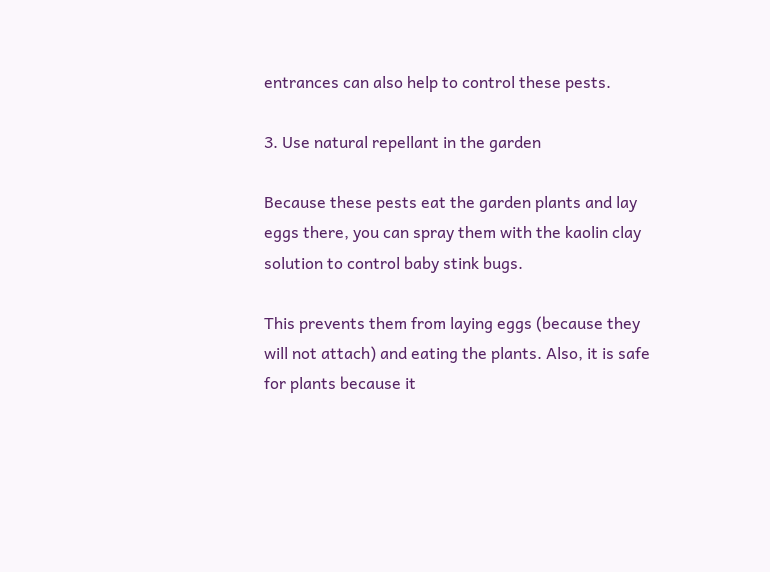entrances can also help to control these pests.

3. Use natural repellant in the garden

Because these pests eat the garden plants and lay eggs there, you can spray them with the kaolin clay solution to control baby stink bugs.

This prevents them from laying eggs (because they will not attach) and eating the plants. Also, it is safe for plants because it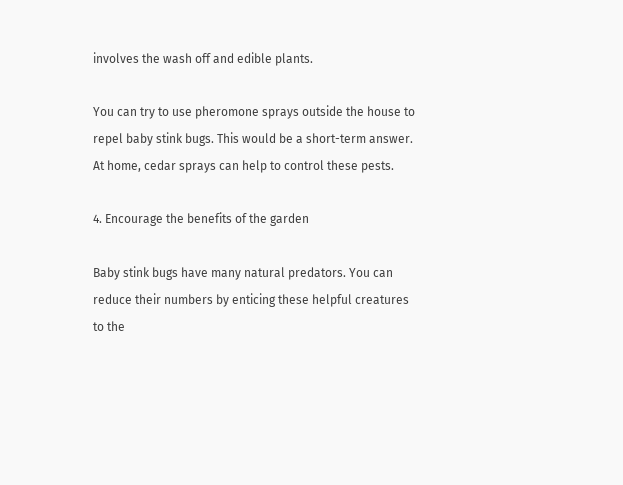involves the wash off and edible plants.

You can try to use pheromone sprays outside the house to repel baby stink bugs. This would be a short-term answer. At home, cedar sprays can help to control these pests.

4. Encourage the benefits of the garden

Baby stink bugs have many natural predators. You can reduce their numbers by enticing these helpful creatures to the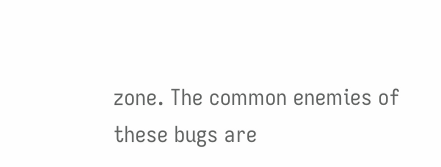zone. The common enemies of these bugs are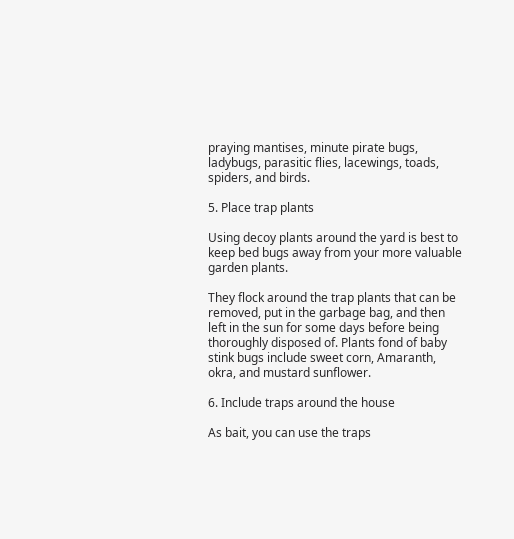praying mantises, minute pirate bugs, ladybugs, parasitic flies, lacewings, toads, spiders, and birds.

5. Place trap plants

Using decoy plants around the yard is best to keep bed bugs away from your more valuable garden plants.

They flock around the trap plants that can be removed, put in the garbage bag, and then left in the sun for some days before being thoroughly disposed of. Plants fond of baby stink bugs include sweet corn, Amaranth, okra, and mustard sunflower.

6. Include traps around the house

As bait, you can use the traps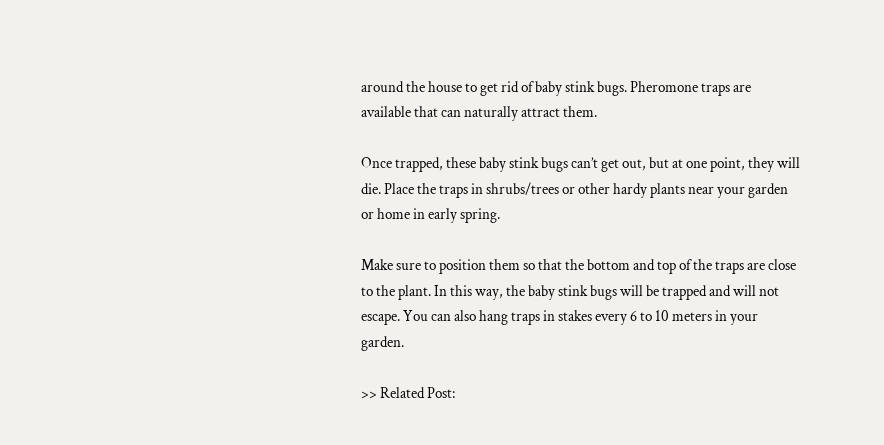around the house to get rid of baby stink bugs. Pheromone traps are available that can naturally attract them.

Once trapped, these baby stink bugs can’t get out, but at one point, they will die. Place the traps in shrubs/trees or other hardy plants near your garden or home in early spring.

Make sure to position them so that the bottom and top of the traps are close to the plant. In this way, the baby stink bugs will be trapped and will not escape. You can also hang traps in stakes every 6 to 10 meters in your garden.

>> Related Post: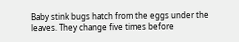Baby stink bugs hatch from the eggs under the leaves. They change five times before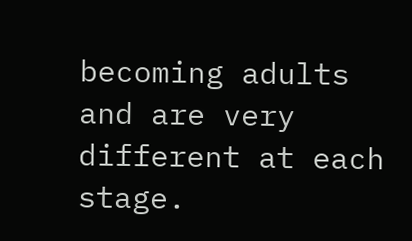becoming adults and are very different at each stage.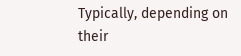Typically, depending on their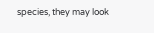species, they may look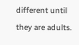different until they are adults.